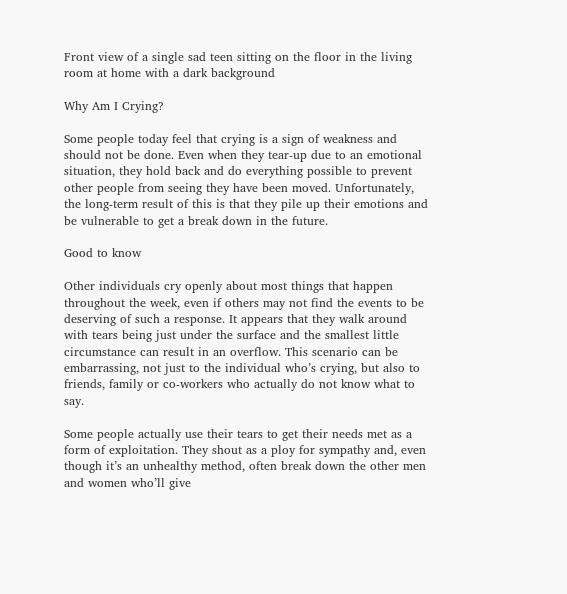Front view of a single sad teen sitting on the floor in the living room at home with a dark background

Why Am I Crying?

Some people today feel that crying is a sign of weakness and should not be done. Even when they tear-up due to an emotional situation, they hold back and do everything possible to prevent other people from seeing they have been moved. Unfortunately, the long-term result of this is that they pile up their emotions and be vulnerable to get a break down in the future.

Good to know

Other individuals cry openly about most things that happen throughout the week, even if others may not find the events to be deserving of such a response. It appears that they walk around with tears being just under the surface and the smallest little circumstance can result in an overflow. This scenario can be embarrassing, not just to the individual who’s crying, but also to friends, family or co-workers who actually do not know what to say.

Some people actually use their tears to get their needs met as a form of exploitation. They shout as a ploy for sympathy and, even though it’s an unhealthy method, often break down the other men and women who’ll give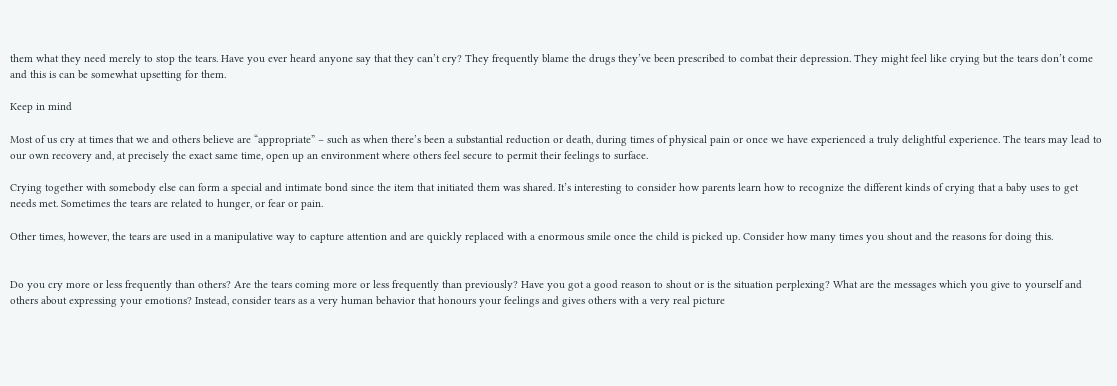them what they need merely to stop the tears. Have you ever heard anyone say that they can’t cry? They frequently blame the drugs they’ve been prescribed to combat their depression. They might feel like crying but the tears don’t come and this is can be somewhat upsetting for them.

Keep in mind

Most of us cry at times that we and others believe are “appropriate” – such as when there’s been a substantial reduction or death, during times of physical pain or once we have experienced a truly delightful experience. The tears may lead to our own recovery and, at precisely the exact same time, open up an environment where others feel secure to permit their feelings to surface.

Crying together with somebody else can form a special and intimate bond since the item that initiated them was shared. It’s interesting to consider how parents learn how to recognize the different kinds of crying that a baby uses to get needs met. Sometimes the tears are related to hunger, or fear or pain.

Other times, however, the tears are used in a manipulative way to capture attention and are quickly replaced with a enormous smile once the child is picked up. Consider how many times you shout and the reasons for doing this.


Do you cry more or less frequently than others? Are the tears coming more or less frequently than previously? Have you got a good reason to shout or is the situation perplexing? What are the messages which you give to yourself and others about expressing your emotions? Instead, consider tears as a very human behavior that honours your feelings and gives others with a very real picture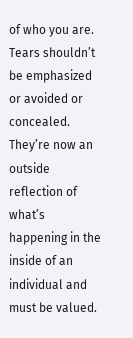of who you are. Tears shouldn’t be emphasized or avoided or concealed. They’re now an outside reflection of what’s happening in the inside of an individual and must be valued.